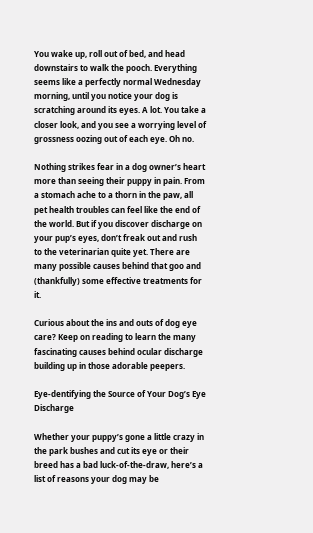You wake up, roll out of bed, and head downstairs to walk the pooch. Everything seems like a perfectly normal Wednesday morning, until you notice your dog is scratching around its eyes. A lot. You take a closer look, and you see a worrying level of grossness oozing out of each eye. Oh no.

Nothing strikes fear in a dog owner’s heart more than seeing their puppy in pain. From a stomach ache to a thorn in the paw, all pet health troubles can feel like the end of the world. But if you discover discharge on your pup’s eyes, don’t freak out and rush to the veterinarian quite yet. There are many possible causes behind that goo and (thankfully) some effective treatments for it.

Curious about the ins and outs of dog eye care? Keep on reading to learn the many fascinating causes behind ocular discharge building up in those adorable peepers.

Eye-dentifying the Source of Your Dog’s Eye Discharge

Whether your puppy’s gone a little crazy in the park bushes and cut its eye or their breed has a bad luck-of-the-draw, here’s a list of reasons your dog may be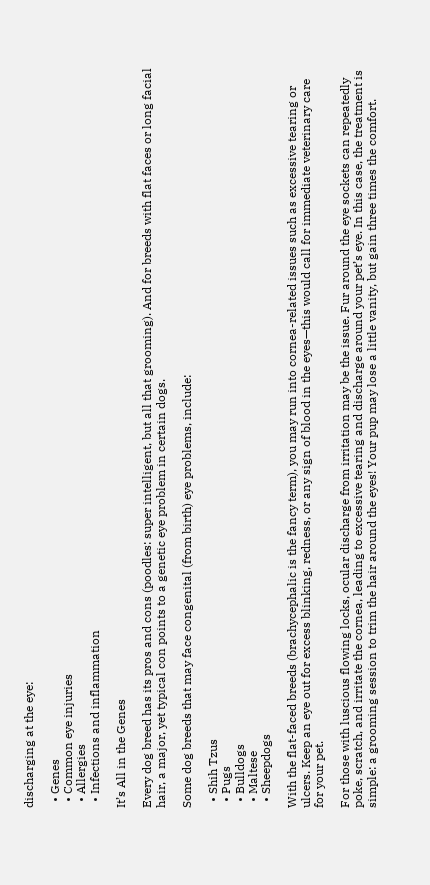discharging at the eye:

  • Genes
  • Common eye injuries
  • Allergies
  • Infections and inflammation

It’s All in the Genes

Every dog breed has its pros and cons (poodles: super intelligent, but all that grooming). And for breeds with flat faces or long facial hair, a major, yet typical con points to a genetic eye problem in certain dogs.

Some dog breeds that may face congenital (from birth) eye problems, include:

  • Shih Tzus
  • Pugs
  • Bulldogs
  • Maltese
  • Sheepdogs

With the flat-faced breeds (brachycephalic is the fancy term), you may run into cornea-related issues such as excessive tearing or ulcers. Keep an eye out for excess blinking, redness, or any sign of blood in the eyes—this would call for immediate veterinary care for your pet.

For those with luscious flowing locks, ocular discharge from irritation may be the issue. Fur around the eye sockets can repeatedly poke, scratch, and irritate the cornea, leading to excessive tearing and discharge around your pet’s eye. In this case, the treatment is simple: a grooming session to trim the hair around the eyes! Your pup may lose a little vanity, but gain three times the comfort.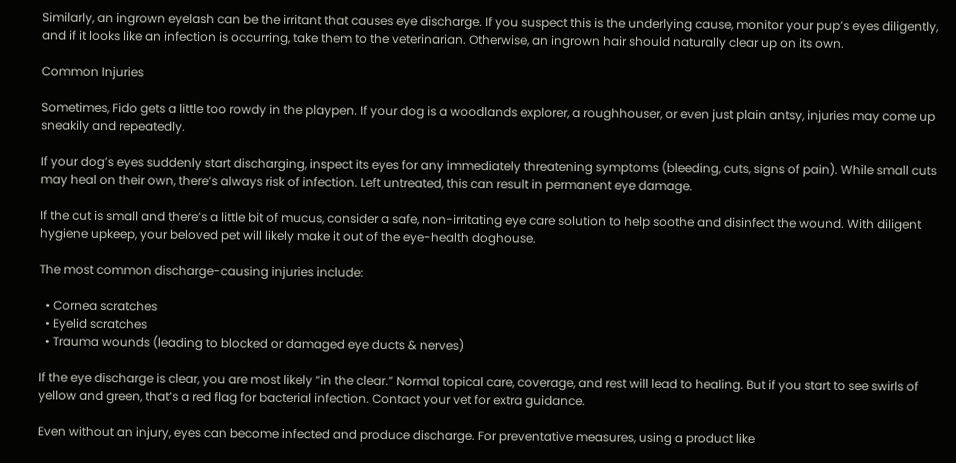Similarly, an ingrown eyelash can be the irritant that causes eye discharge. If you suspect this is the underlying cause, monitor your pup’s eyes diligently, and if it looks like an infection is occurring, take them to the veterinarian. Otherwise, an ingrown hair should naturally clear up on its own.

Common Injuries

Sometimes, Fido gets a little too rowdy in the playpen. If your dog is a woodlands explorer, a roughhouser, or even just plain antsy, injuries may come up sneakily and repeatedly.

If your dog’s eyes suddenly start discharging, inspect its eyes for any immediately threatening symptoms (bleeding, cuts, signs of pain). While small cuts may heal on their own, there’s always risk of infection. Left untreated, this can result in permanent eye damage.

If the cut is small and there’s a little bit of mucus, consider a safe, non-irritating eye care solution to help soothe and disinfect the wound. With diligent hygiene upkeep, your beloved pet will likely make it out of the eye-health doghouse.

The most common discharge-causing injuries include:

  • Cornea scratches
  • Eyelid scratches
  • Trauma wounds (leading to blocked or damaged eye ducts & nerves)

If the eye discharge is clear, you are most likely “in the clear.” Normal topical care, coverage, and rest will lead to healing. But if you start to see swirls of yellow and green, that’s a red flag for bacterial infection. Contact your vet for extra guidance.

Even without an injury, eyes can become infected and produce discharge. For preventative measures, using a product like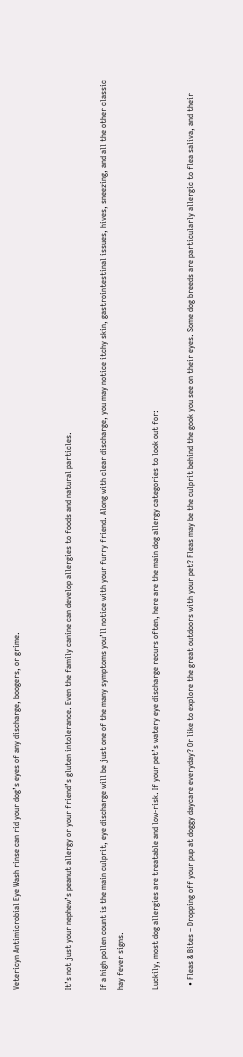Vetericyn Antimicrobial Eye Wash rinse can rid your dog’s eyes of any discharge, boogers, or grime.


It’s not just your nephew’s peanut allergy or your friend’s gluten intolerance. Even the family canine can develop allergies to foods and natural particles.

If a high pollen count is the main culprit, eye discharge will be just one of the many symptoms you’ll notice with your furry friend. Along with clear discharge, you may notice itchy skin, gastrointestinal issues, hives, sneezing, and all the other classic hay fever signs.

Luckily, most dog allergies are treatable and low-risk. If your pet’s watery eye discharge recurs often, here are the main dog allergy categories to look out for:

  • Fleas & Bites – Dropping off your pup at doggy daycare everyday? Or like to explore the great outdoors with your pet? Fleas may be the culprit behind the gook you see on their eyes. Some dog breeds are particularly allergic to flea saliva, and their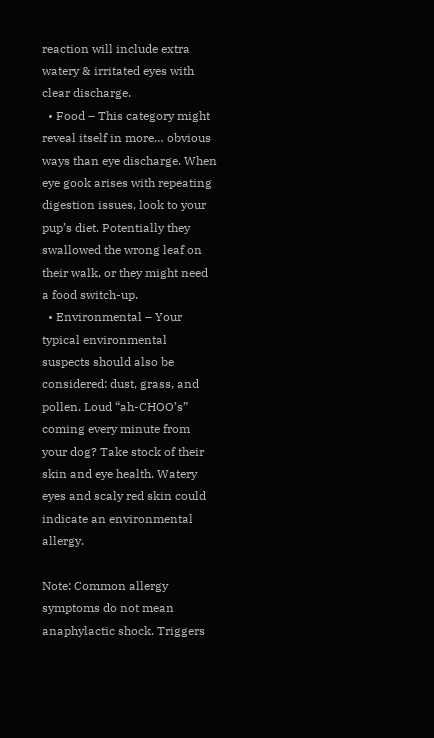reaction will include extra watery & irritated eyes with clear discharge.
  • Food – This category might reveal itself in more… obvious ways than eye discharge. When eye gook arises with repeating digestion issues, look to your pup’s diet. Potentially they swallowed the wrong leaf on their walk, or they might need a food switch-up.
  • Environmental – Your typical environmental suspects should also be considered: dust, grass, and pollen. Loud “ah-CHOO’s” coming every minute from your dog? Take stock of their skin and eye health. Watery eyes and scaly red skin could indicate an environmental allergy.

Note: Common allergy symptoms do not mean anaphylactic shock. Triggers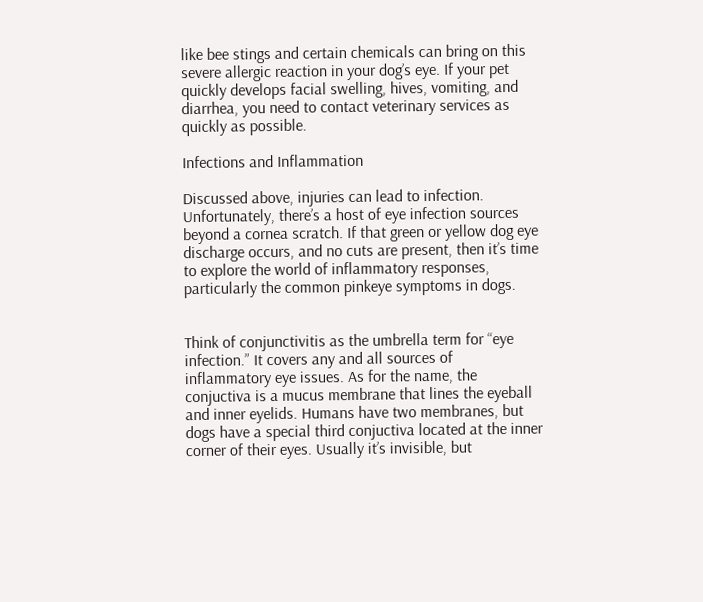like bee stings and certain chemicals can bring on this severe allergic reaction in your dog’s eye. If your pet quickly develops facial swelling, hives, vomiting, and diarrhea, you need to contact veterinary services as quickly as possible.

Infections and Inflammation

Discussed above, injuries can lead to infection. Unfortunately, there’s a host of eye infection sources beyond a cornea scratch. If that green or yellow dog eye discharge occurs, and no cuts are present, then it’s time to explore the world of inflammatory responses, particularly the common pinkeye symptoms in dogs.


Think of conjunctivitis as the umbrella term for “eye infection.” It covers any and all sources of inflammatory eye issues. As for the name, the conjuctiva is a mucus membrane that lines the eyeball and inner eyelids. Humans have two membranes, but dogs have a special third conjuctiva located at the inner corner of their eyes. Usually it’s invisible, but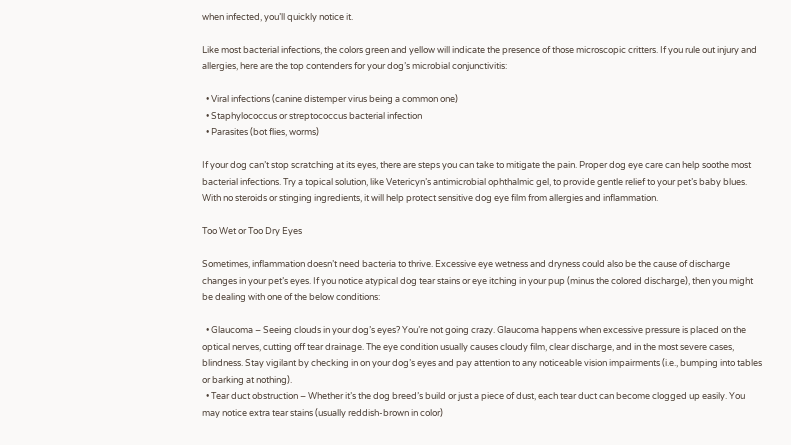when infected, you’ll quickly notice it.

Like most bacterial infections, the colors green and yellow will indicate the presence of those microscopic critters. If you rule out injury and allergies, here are the top contenders for your dog’s microbial conjunctivitis:

  • Viral infections (canine distemper virus being a common one)
  • Staphylococcus or streptococcus bacterial infection
  • Parasites (bot flies, worms)

If your dog can’t stop scratching at its eyes, there are steps you can take to mitigate the pain. Proper dog eye care can help soothe most bacterial infections. Try a topical solution, like Vetericyn’s antimicrobial ophthalmic gel, to provide gentle relief to your pet’s baby blues. With no steroids or stinging ingredients, it will help protect sensitive dog eye film from allergies and inflammation.

Too Wet or Too Dry Eyes

Sometimes, inflammation doesn’t need bacteria to thrive. Excessive eye wetness and dryness could also be the cause of discharge changes in your pet’s eyes. If you notice atypical dog tear stains or eye itching in your pup (minus the colored discharge), then you might be dealing with one of the below conditions:

  • Glaucoma – Seeing clouds in your dog’s eyes? You’re not going crazy. Glaucoma happens when excessive pressure is placed on the optical nerves, cutting off tear drainage. The eye condition usually causes cloudy film, clear discharge, and in the most severe cases, blindness. Stay vigilant by checking in on your dog’s eyes and pay attention to any noticeable vision impairments (i.e., bumping into tables or barking at nothing).
  • Tear duct obstruction – Whether it’s the dog breed’s build or just a piece of dust, each tear duct can become clogged up easily. You may notice extra tear stains (usually reddish-brown in color)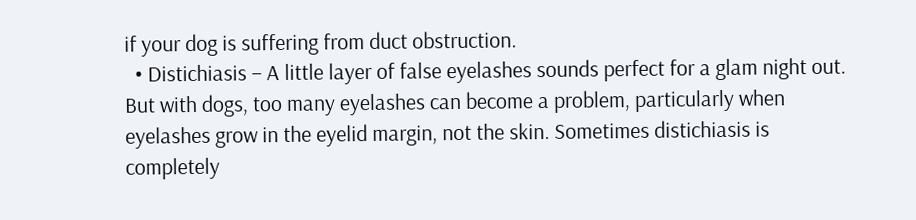if your dog is suffering from duct obstruction.
  • Distichiasis – A little layer of false eyelashes sounds perfect for a glam night out. But with dogs, too many eyelashes can become a problem, particularly when eyelashes grow in the eyelid margin, not the skin. Sometimes distichiasis is completely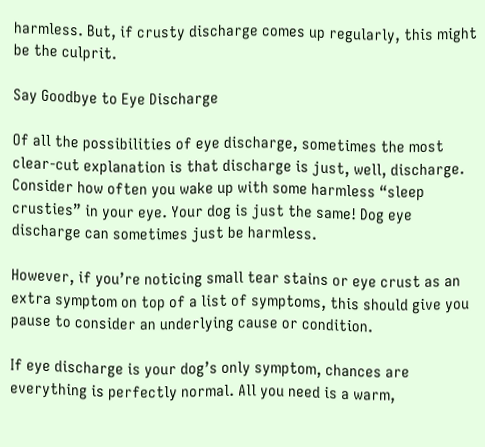harmless. But, if crusty discharge comes up regularly, this might be the culprit.

Say Goodbye to Eye Discharge

Of all the possibilities of eye discharge, sometimes the most clear-cut explanation is that discharge is just, well, discharge. Consider how often you wake up with some harmless “sleep crusties” in your eye. Your dog is just the same! Dog eye discharge can sometimes just be harmless.

However, if you’re noticing small tear stains or eye crust as an extra symptom on top of a list of symptoms, this should give you pause to consider an underlying cause or condition.

If eye discharge is your dog’s only symptom, chances are everything is perfectly normal. All you need is a warm,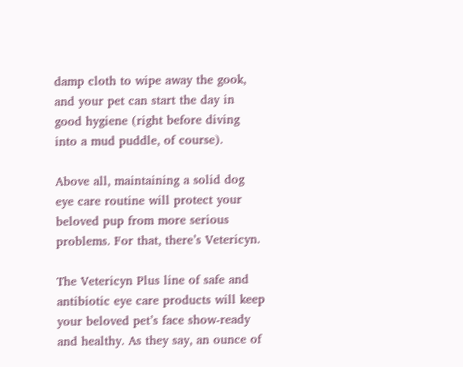damp cloth to wipe away the gook, and your pet can start the day in good hygiene (right before diving into a mud puddle, of course).

Above all, maintaining a solid dog eye care routine will protect your beloved pup from more serious problems. For that, there’s Vetericyn.

The Vetericyn Plus line of safe and antibiotic eye care products will keep your beloved pet’s face show-ready and healthy. As they say, an ounce of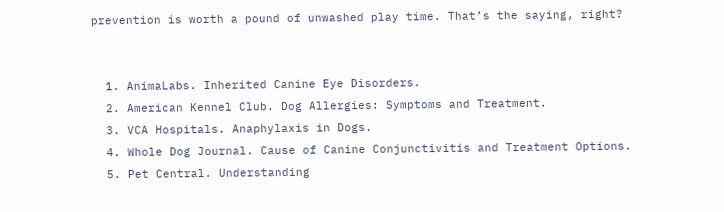prevention is worth a pound of unwashed play time. That’s the saying, right?


  1. AnimaLabs. Inherited Canine Eye Disorders.
  2. American Kennel Club. Dog Allergies: Symptoms and Treatment.
  3. VCA Hospitals. Anaphylaxis in Dogs.
  4. Whole Dog Journal. Cause of Canine Conjunctivitis and Treatment Options.
  5. Pet Central. Understanding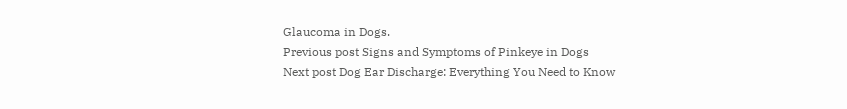Glaucoma in Dogs.
Previous post Signs and Symptoms of Pinkeye in Dogs
Next post Dog Ear Discharge: Everything You Need to Know